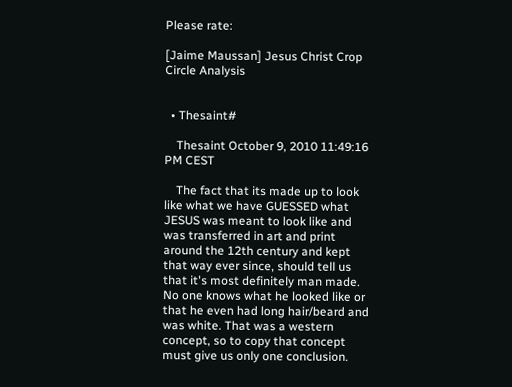Please rate:

[Jaime Maussan] Jesus Christ Crop Circle Analysis


  • Thesaint#

    Thesaint October 9, 2010 11:49:16 PM CEST

    The fact that its made up to look like what we have GUESSED what JESUS was meant to look like and was transferred in art and print around the 12th century and kept that way ever since, should tell us that it's most definitely man made. No one knows what he looked like or that he even had long hair/beard and was white. That was a western concept, so to copy that concept must give us only one conclusion.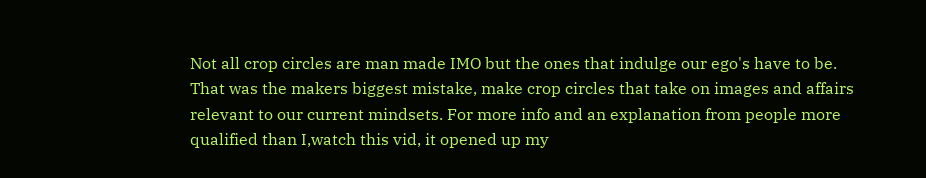Not all crop circles are man made IMO but the ones that indulge our ego's have to be. That was the makers biggest mistake, make crop circles that take on images and affairs relevant to our current mindsets. For more info and an explanation from people more qualified than I,watch this vid, it opened up my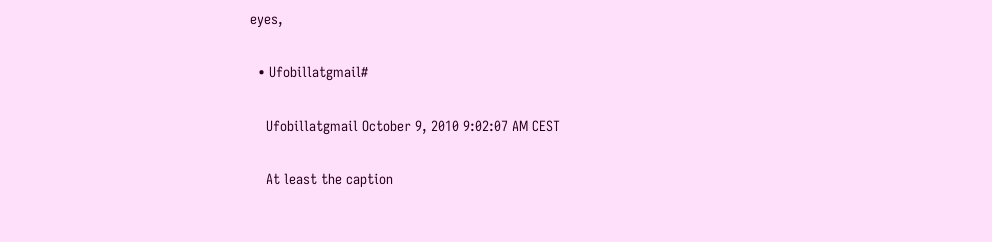eyes,

  • Ufobillatgmail#

    Ufobillatgmail October 9, 2010 9:02:07 AM CEST

    At least the caption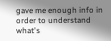gave me enough info in order to understand what's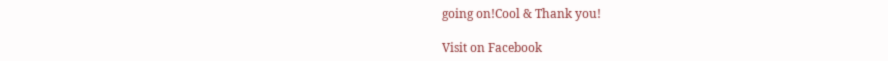going on!Cool & Thank you!

Visit on Facebook